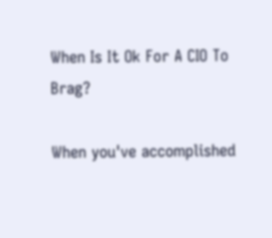When Is It Ok For A CIO To Brag?

When you've accomplished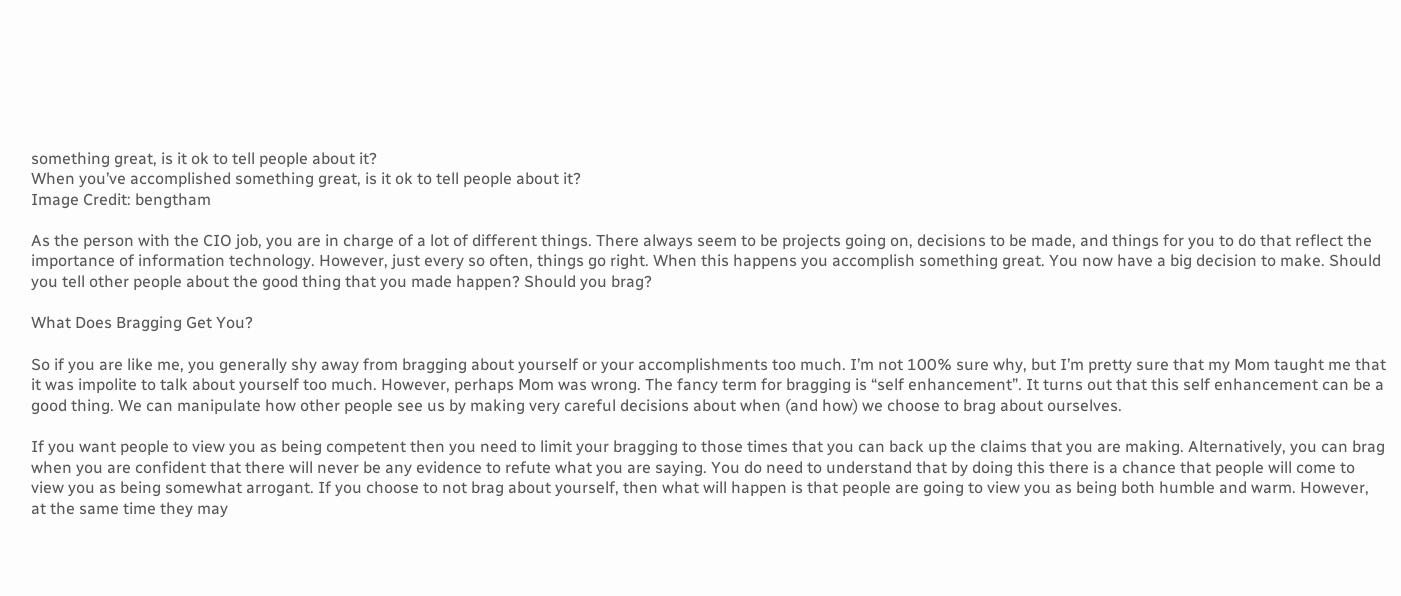something great, is it ok to tell people about it?
When you’ve accomplished something great, is it ok to tell people about it?
Image Credit: bengtham

As the person with the CIO job, you are in charge of a lot of different things. There always seem to be projects going on, decisions to be made, and things for you to do that reflect the importance of information technology. However, just every so often, things go right. When this happens you accomplish something great. You now have a big decision to make. Should you tell other people about the good thing that you made happen? Should you brag?

What Does Bragging Get You?

So if you are like me, you generally shy away from bragging about yourself or your accomplishments too much. I’m not 100% sure why, but I’m pretty sure that my Mom taught me that it was impolite to talk about yourself too much. However, perhaps Mom was wrong. The fancy term for bragging is “self enhancement”. It turns out that this self enhancement can be a good thing. We can manipulate how other people see us by making very careful decisions about when (and how) we choose to brag about ourselves.

If you want people to view you as being competent then you need to limit your bragging to those times that you can back up the claims that you are making. Alternatively, you can brag when you are confident that there will never be any evidence to refute what you are saying. You do need to understand that by doing this there is a chance that people will come to view you as being somewhat arrogant. If you choose to not brag about yourself, then what will happen is that people are going to view you as being both humble and warm. However, at the same time they may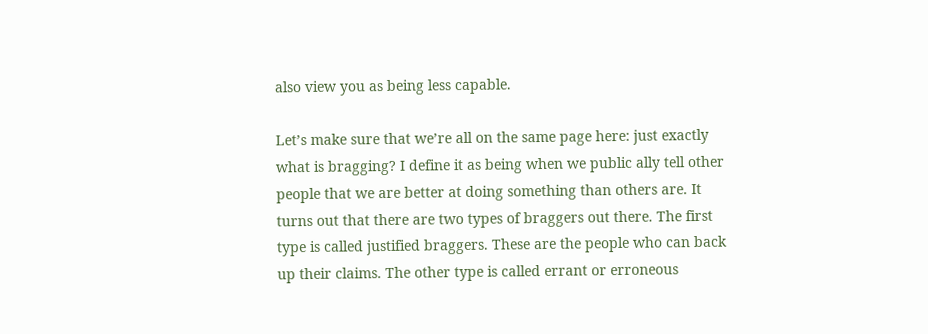also view you as being less capable.

Let’s make sure that we’re all on the same page here: just exactly what is bragging? I define it as being when we public ally tell other people that we are better at doing something than others are. It turns out that there are two types of braggers out there. The first type is called justified braggers. These are the people who can back up their claims. The other type is called errant or erroneous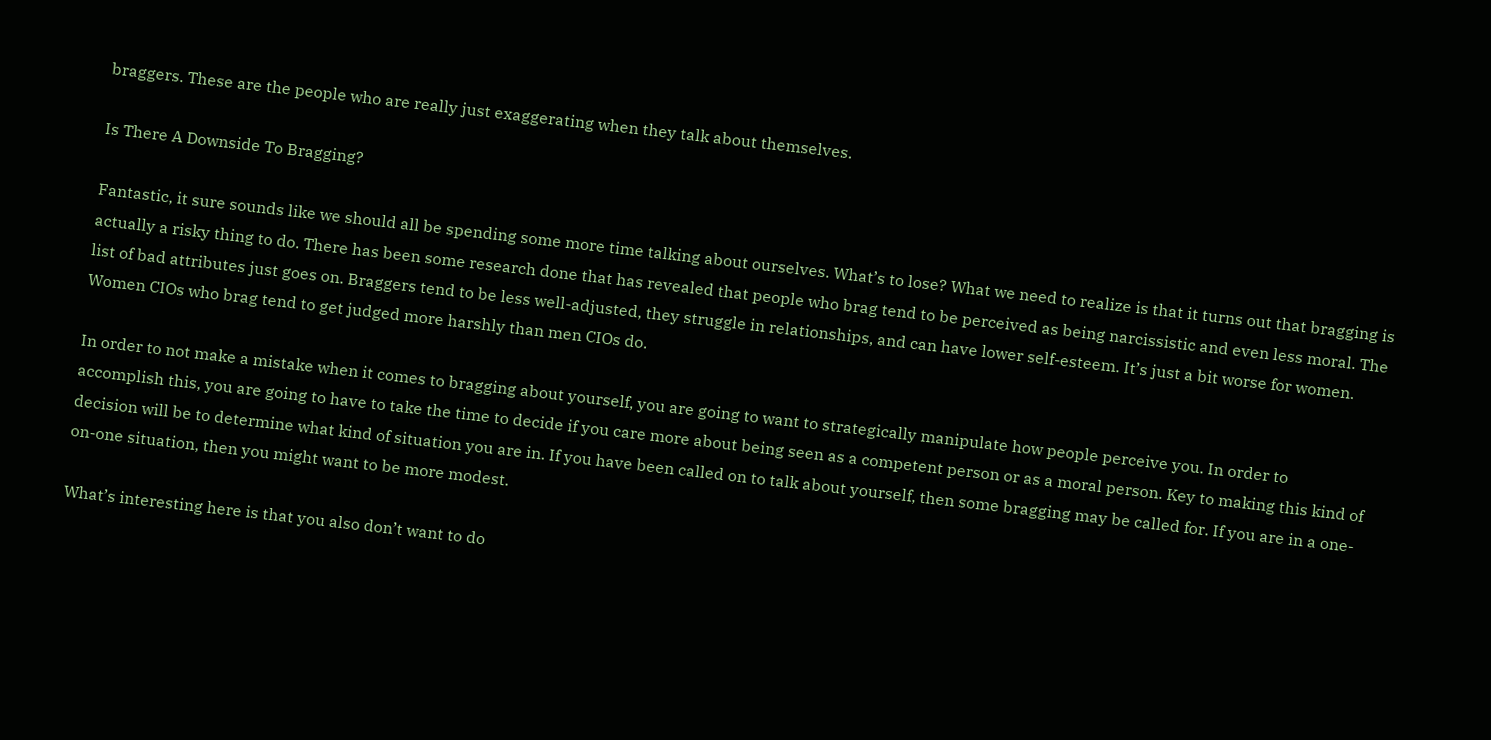braggers. These are the people who are really just exaggerating when they talk about themselves.

Is There A Downside To Bragging?

Fantastic, it sure sounds like we should all be spending some more time talking about ourselves. What’s to lose? What we need to realize is that it turns out that bragging is actually a risky thing to do. There has been some research done that has revealed that people who brag tend to be perceived as being narcissistic and even less moral. The list of bad attributes just goes on. Braggers tend to be less well-adjusted, they struggle in relationships, and can have lower self-esteem. It’s just a bit worse for women. Women CIOs who brag tend to get judged more harshly than men CIOs do.

In order to not make a mistake when it comes to bragging about yourself, you are going to want to strategically manipulate how people perceive you. In order to accomplish this, you are going to have to take the time to decide if you care more about being seen as a competent person or as a moral person. Key to making this kind of decision will be to determine what kind of situation you are in. If you have been called on to talk about yourself, then some bragging may be called for. If you are in a one-on-one situation, then you might want to be more modest.

What’s interesting here is that you also don’t want to do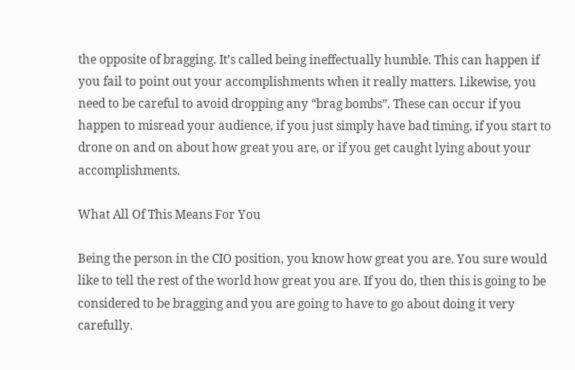the opposite of bragging. It’s called being ineffectually humble. This can happen if you fail to point out your accomplishments when it really matters. Likewise, you need to be careful to avoid dropping any “brag bombs”. These can occur if you happen to misread your audience, if you just simply have bad timing, if you start to drone on and on about how great you are, or if you get caught lying about your accomplishments.

What All Of This Means For You

Being the person in the CIO position, you know how great you are. You sure would like to tell the rest of the world how great you are. If you do, then this is going to be considered to be bragging and you are going to have to go about doing it very carefully.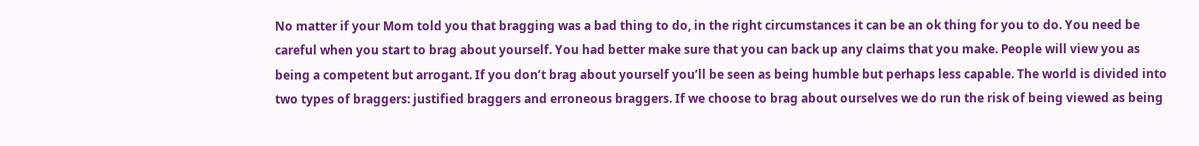No matter if your Mom told you that bragging was a bad thing to do, in the right circumstances it can be an ok thing for you to do. You need be careful when you start to brag about yourself. You had better make sure that you can back up any claims that you make. People will view you as being a competent but arrogant. If you don’t brag about yourself you’ll be seen as being humble but perhaps less capable. The world is divided into two types of braggers: justified braggers and erroneous braggers. If we choose to brag about ourselves we do run the risk of being viewed as being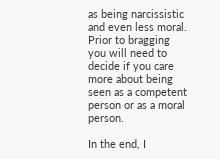as being narcissistic and even less moral. Prior to bragging you will need to decide if you care more about being seen as a competent person or as a moral person.

In the end, I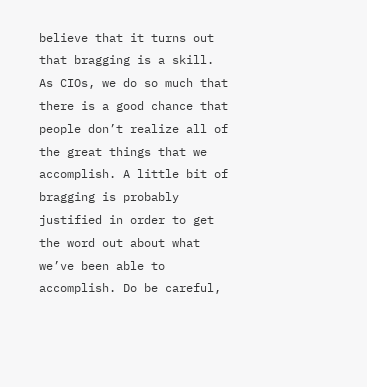believe that it turns out that bragging is a skill. As CIOs, we do so much that there is a good chance that people don’t realize all of the great things that we accomplish. A little bit of bragging is probably justified in order to get the word out about what we’ve been able to accomplish. Do be careful,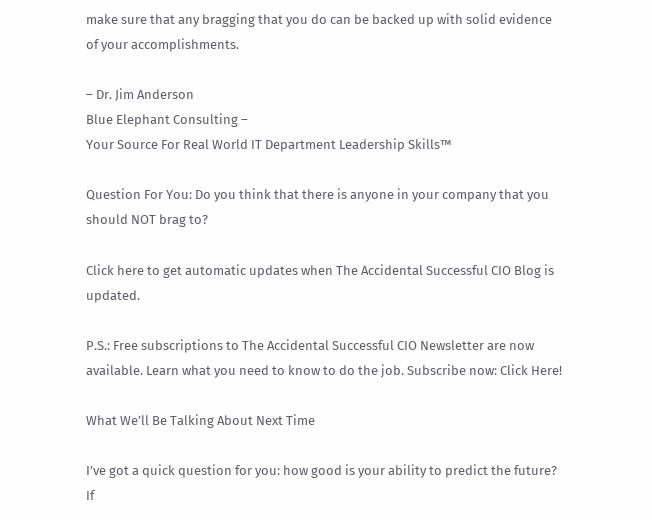make sure that any bragging that you do can be backed up with solid evidence of your accomplishments.

– Dr. Jim Anderson
Blue Elephant Consulting –
Your Source For Real World IT Department Leadership Skills™

Question For You: Do you think that there is anyone in your company that you should NOT brag to?

Click here to get automatic updates when The Accidental Successful CIO Blog is updated.

P.S.: Free subscriptions to The Accidental Successful CIO Newsletter are now available. Learn what you need to know to do the job. Subscribe now: Click Here!

What We’ll Be Talking About Next Time

I’ve got a quick question for you: how good is your ability to predict the future? If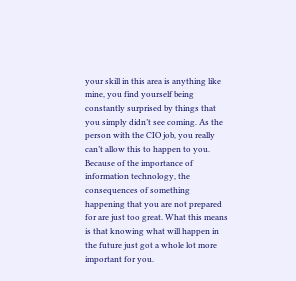your skill in this area is anything like mine, you find yourself being constantly surprised by things that you simply didn’t see coming. As the person with the CIO job, you really can’t allow this to happen to you. Because of the importance of information technology, the consequences of something happening that you are not prepared for are just too great. What this means is that knowing what will happen in the future just got a whole lot more important for you.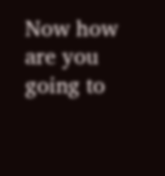Now how are you going to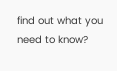find out what you need to know?